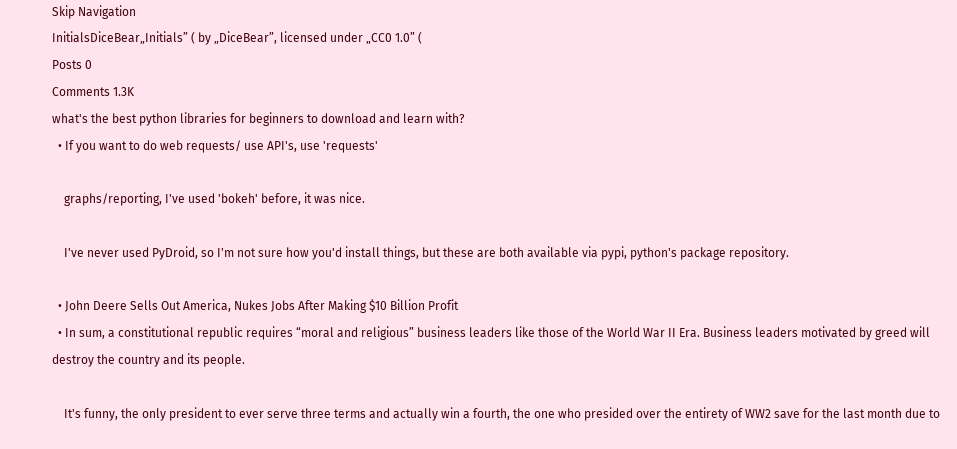Skip Navigation
InitialsDiceBear„Initials” ( by „DiceBear”, licensed under „CC0 1.0” (
Posts 0
Comments 1.3K
what's the best python libraries for beginners to download and learn with?
  • If you want to do web requests/ use API's, use 'requests'

    graphs/reporting, I've used 'bokeh' before, it was nice.

    I've never used PyDroid, so I'm not sure how you'd install things, but these are both available via pypi, python's package repository.

  • John Deere Sells Out America, Nukes Jobs After Making $10 Billion Profit
  • In sum, a constitutional republic requires “moral and religious” business leaders like those of the World War II Era. Business leaders motivated by greed will destroy the country and its people.

    It's funny, the only president to ever serve three terms and actually win a fourth, the one who presided over the entirety of WW2 save for the last month due to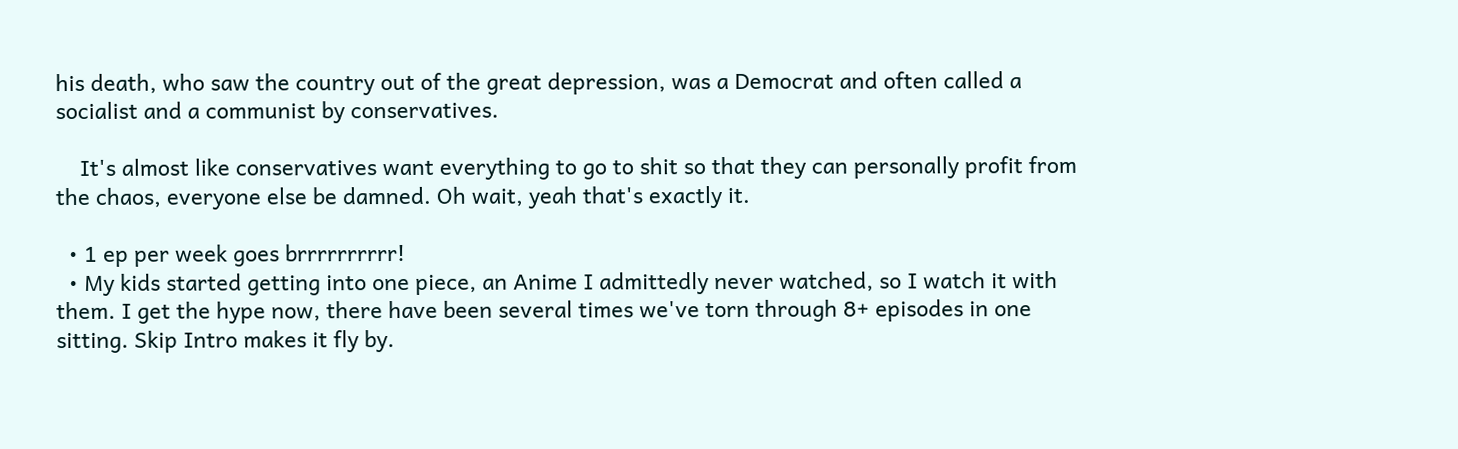his death, who saw the country out of the great depression, was a Democrat and often called a socialist and a communist by conservatives.

    It's almost like conservatives want everything to go to shit so that they can personally profit from the chaos, everyone else be damned. Oh wait, yeah that's exactly it.

  • 1 ep per week goes brrrrrrrrrr!
  • My kids started getting into one piece, an Anime I admittedly never watched, so I watch it with them. I get the hype now, there have been several times we've torn through 8+ episodes in one sitting. Skip Intro makes it fly by.